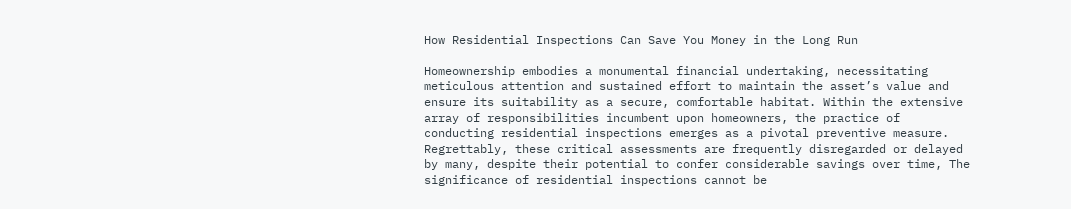How Residential Inspections Can Save You Money in the Long Run

Homeownership embodies a monumental financial undertaking, necessitating meticulous attention and sustained effort to maintain the asset’s value and ensure its suitability as a secure, comfortable habitat. Within the extensive array of responsibilities incumbent upon homeowners, the practice of conducting residential inspections emerges as a pivotal preventive measure. Regrettably, these critical assessments are frequently disregarded or delayed by many, despite their potential to confer considerable savings over time, The significance of residential inspections cannot be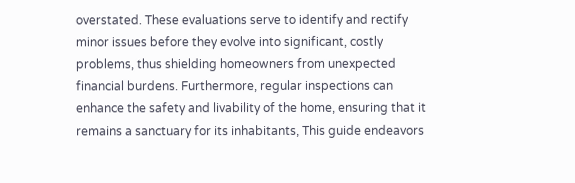overstated. These evaluations serve to identify and rectify minor issues before they evolve into significant, costly problems, thus shielding homeowners from unexpected financial burdens. Furthermore, regular inspections can enhance the safety and livability of the home, ensuring that it remains a sanctuary for its inhabitants, This guide endeavors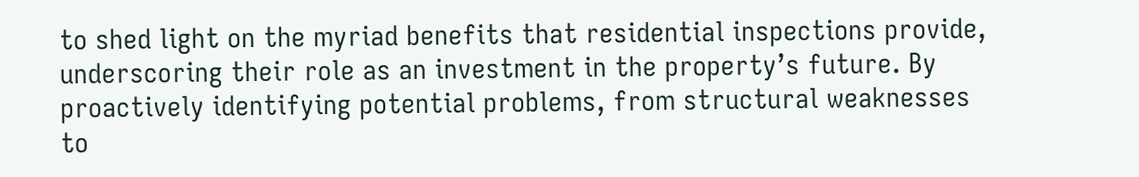to shed light on the myriad benefits that residential inspections provide, underscoring their role as an investment in the property’s future. By proactively identifying potential problems, from structural weaknesses to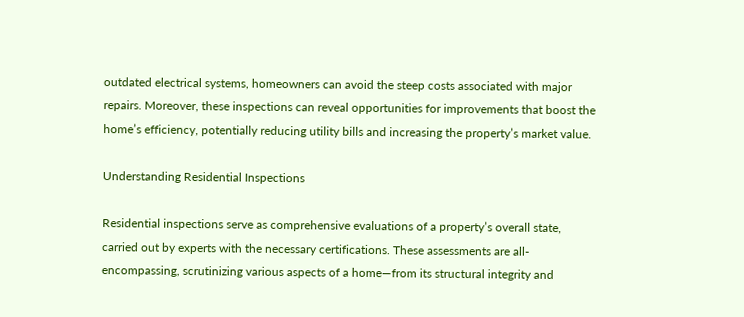outdated electrical systems, homeowners can avoid the steep costs associated with major repairs. Moreover, these inspections can reveal opportunities for improvements that boost the home’s efficiency, potentially reducing utility bills and increasing the property’s market value.

Understanding Residential Inspections

Residential inspections serve as comprehensive evaluations of a property’s overall state, carried out by experts with the necessary certifications. These assessments are all-encompassing, scrutinizing various aspects of a home—from its structural integrity and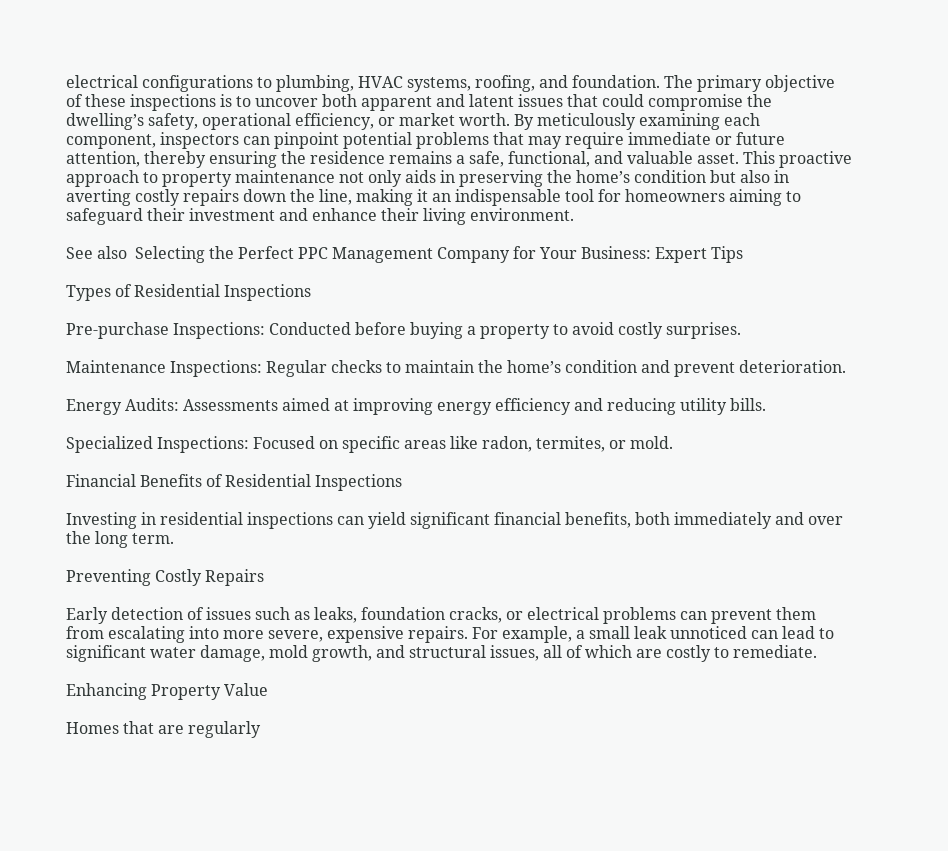electrical configurations to plumbing, HVAC systems, roofing, and foundation. The primary objective of these inspections is to uncover both apparent and latent issues that could compromise the dwelling’s safety, operational efficiency, or market worth. By meticulously examining each component, inspectors can pinpoint potential problems that may require immediate or future attention, thereby ensuring the residence remains a safe, functional, and valuable asset. This proactive approach to property maintenance not only aids in preserving the home’s condition but also in averting costly repairs down the line, making it an indispensable tool for homeowners aiming to safeguard their investment and enhance their living environment.

See also  Selecting the Perfect PPC Management Company for Your Business: Expert Tips

Types of Residential Inspections

Pre-purchase Inspections: Conducted before buying a property to avoid costly surprises.

Maintenance Inspections: Regular checks to maintain the home’s condition and prevent deterioration.

Energy Audits: Assessments aimed at improving energy efficiency and reducing utility bills.

Specialized Inspections: Focused on specific areas like radon, termites, or mold.

Financial Benefits of Residential Inspections

Investing in residential inspections can yield significant financial benefits, both immediately and over the long term.

Preventing Costly Repairs

Early detection of issues such as leaks, foundation cracks, or electrical problems can prevent them from escalating into more severe, expensive repairs. For example, a small leak unnoticed can lead to significant water damage, mold growth, and structural issues, all of which are costly to remediate.

Enhancing Property Value

Homes that are regularly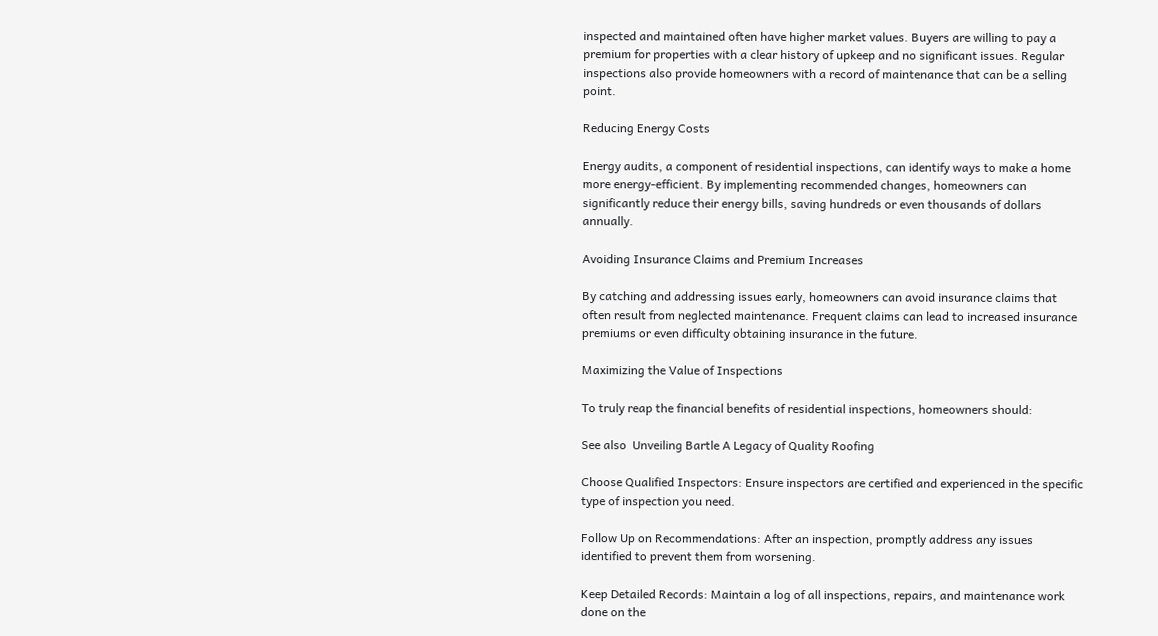inspected and maintained often have higher market values. Buyers are willing to pay a premium for properties with a clear history of upkeep and no significant issues. Regular inspections also provide homeowners with a record of maintenance that can be a selling point.

Reducing Energy Costs

Energy audits, a component of residential inspections, can identify ways to make a home more energy-efficient. By implementing recommended changes, homeowners can significantly reduce their energy bills, saving hundreds or even thousands of dollars annually.

Avoiding Insurance Claims and Premium Increases

By catching and addressing issues early, homeowners can avoid insurance claims that often result from neglected maintenance. Frequent claims can lead to increased insurance premiums or even difficulty obtaining insurance in the future.

Maximizing the Value of Inspections

To truly reap the financial benefits of residential inspections, homeowners should:

See also  Unveiling Bartle A Legacy of Quality Roofing

Choose Qualified Inspectors: Ensure inspectors are certified and experienced in the specific type of inspection you need.

Follow Up on Recommendations: After an inspection, promptly address any issues identified to prevent them from worsening.

Keep Detailed Records: Maintain a log of all inspections, repairs, and maintenance work done on the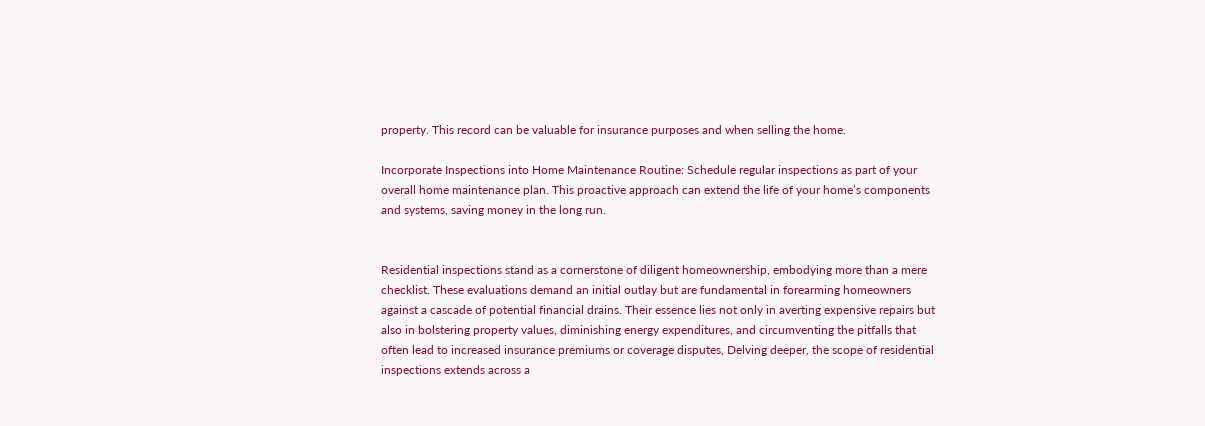property. This record can be valuable for insurance purposes and when selling the home.

Incorporate Inspections into Home Maintenance Routine: Schedule regular inspections as part of your overall home maintenance plan. This proactive approach can extend the life of your home’s components and systems, saving money in the long run.


Residential inspections stand as a cornerstone of diligent homeownership, embodying more than a mere checklist. These evaluations demand an initial outlay but are fundamental in forearming homeowners against a cascade of potential financial drains. Their essence lies not only in averting expensive repairs but also in bolstering property values, diminishing energy expenditures, and circumventing the pitfalls that often lead to increased insurance premiums or coverage disputes, Delving deeper, the scope of residential inspections extends across a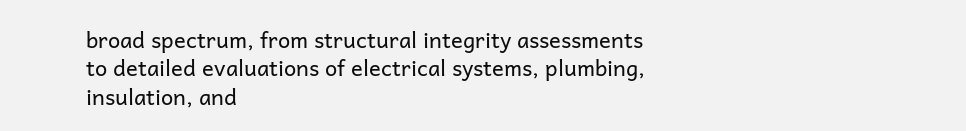broad spectrum, from structural integrity assessments to detailed evaluations of electrical systems, plumbing, insulation, and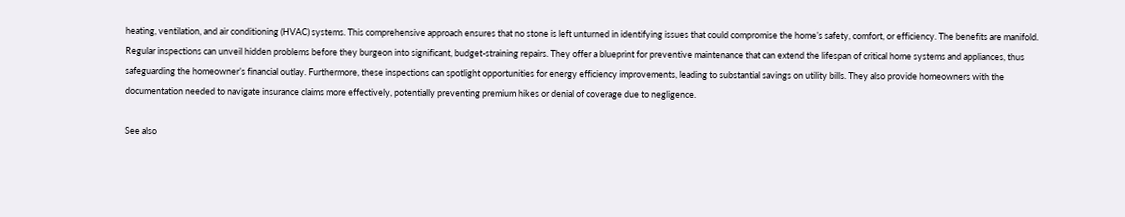heating, ventilation, and air conditioning (HVAC) systems. This comprehensive approach ensures that no stone is left unturned in identifying issues that could compromise the home’s safety, comfort, or efficiency. The benefits are manifold. Regular inspections can unveil hidden problems before they burgeon into significant, budget-straining repairs. They offer a blueprint for preventive maintenance that can extend the lifespan of critical home systems and appliances, thus safeguarding the homeowner’s financial outlay. Furthermore, these inspections can spotlight opportunities for energy efficiency improvements, leading to substantial savings on utility bills. They also provide homeowners with the documentation needed to navigate insurance claims more effectively, potentially preventing premium hikes or denial of coverage due to negligence.

See also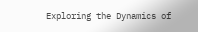Exploring the Dynamics of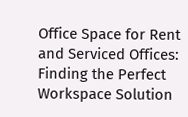Office Space for Rent and Serviced Offices: Finding the Perfect Workspace Solution